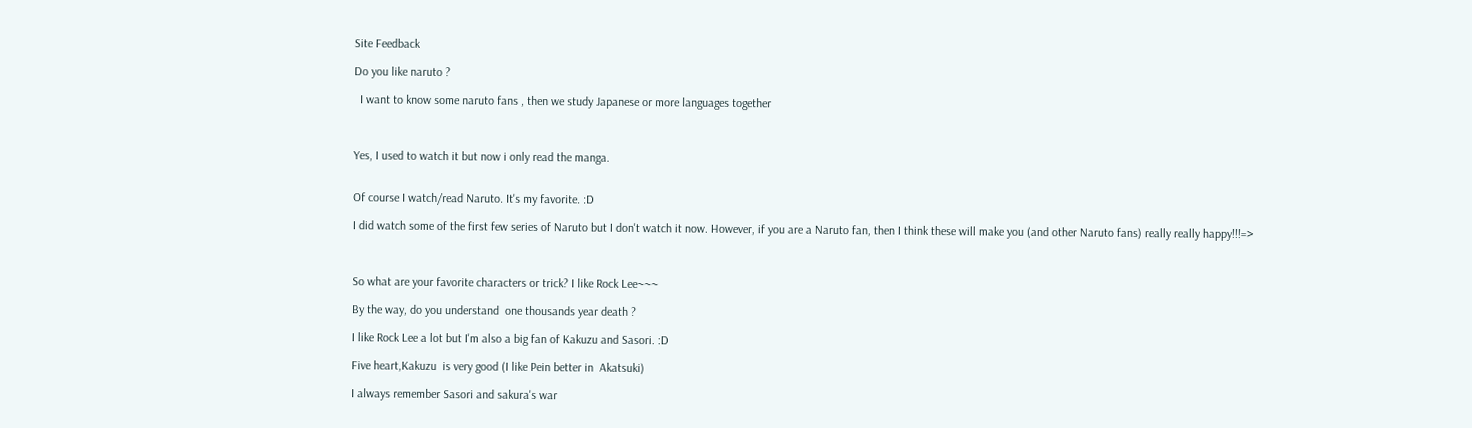Site Feedback

Do you like naruto ?

  I want to know some naruto fans , then we study Japanese or more languages together



Yes, I used to watch it but now i only read the manga.


Of course I watch/read Naruto. It's my favorite. :D

I did watch some of the first few series of Naruto but I don't watch it now. However, if you are a Naruto fan, then I think these will make you (and other Naruto fans) really really happy!!!=>



So what are your favorite characters or trick? I like Rock Lee~~~

By the way, do you understand  one thousands year death ?

I like Rock Lee a lot but I'm also a big fan of Kakuzu and Sasori. :D

Five heart,Kakuzu  is very good (I like Pein better in  Akatsuki)

I always remember Sasori and sakura's war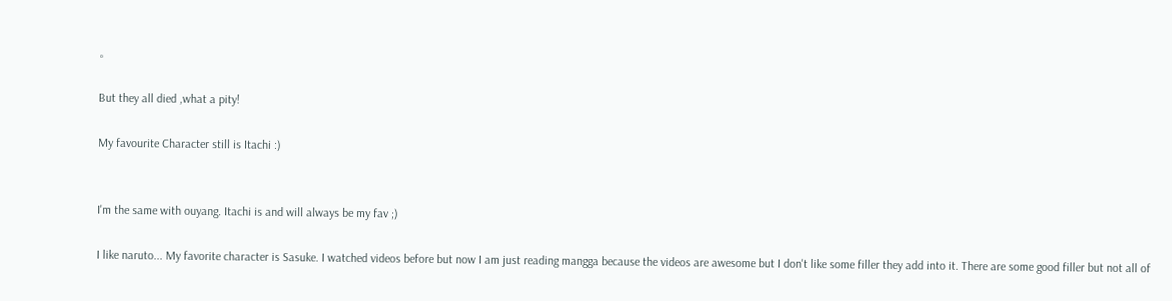。

But they all died ,what a pity!

My favourite Character still is Itachi :)


I'm the same with ouyang. Itachi is and will always be my fav ;)

I like naruto... My favorite character is Sasuke. I watched videos before but now I am just reading mangga because the videos are awesome but I don't like some filler they add into it. There are some good filler but not all of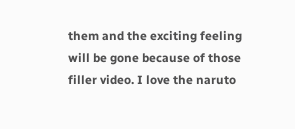them and the exciting feeling will be gone because of those filler video. I love the naruto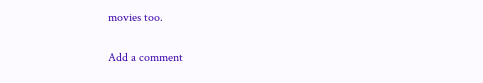movies too.

Add a comment